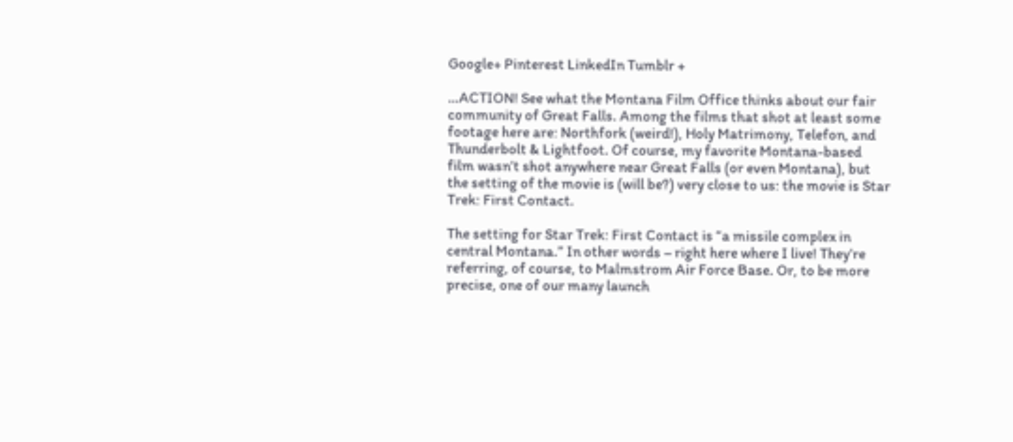Google+ Pinterest LinkedIn Tumblr +

…ACTION! See what the Montana Film Office thinks about our fair community of Great Falls. Among the films that shot at least some footage here are: Northfork (weird!), Holy Matrimony, Telefon, and Thunderbolt & Lightfoot. Of course, my favorite Montana-based film wasn’t shot anywhere near Great Falls (or even Montana), but the setting of the movie is (will be?) very close to us: the movie is Star Trek: First Contact.

The setting for Star Trek: First Contact is “a missile complex in central Montana.” In other words – right here where I live! They’re referring, of course, to Malmstrom Air Force Base. Or, to be more precise, one of our many launch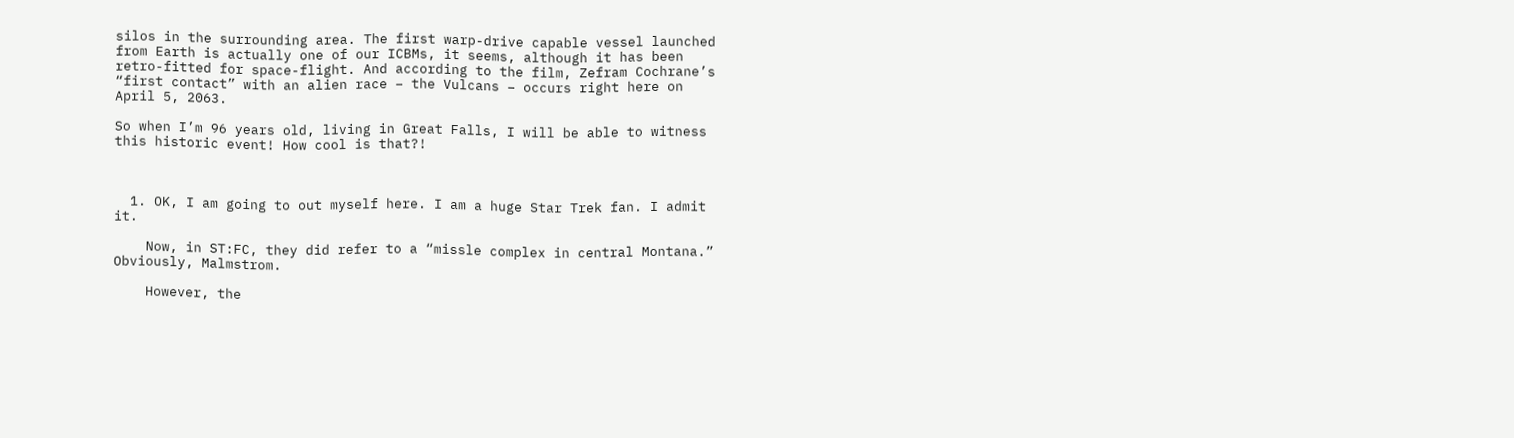silos in the surrounding area. The first warp-drive capable vessel launched from Earth is actually one of our ICBMs, it seems, although it has been retro-fitted for space-flight. And according to the film, Zefram Cochrane’s “first contact” with an alien race – the Vulcans – occurs right here on April 5, 2063.

So when I’m 96 years old, living in Great Falls, I will be able to witness this historic event! How cool is that?!



  1. OK, I am going to out myself here. I am a huge Star Trek fan. I admit it.

    Now, in ST:FC, they did refer to a “missle complex in central Montana.” Obviously, Malmstrom.

    However, the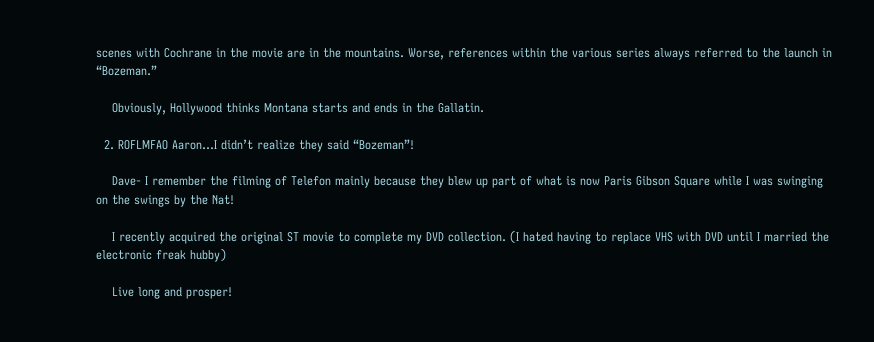scenes with Cochrane in the movie are in the mountains. Worse, references within the various series always referred to the launch in “Bozeman.”

    Obviously, Hollywood thinks Montana starts and ends in the Gallatin.

  2. ROFLMFAO Aaron…I didn’t realize they said “Bozeman”!

    Dave- I remember the filming of Telefon mainly because they blew up part of what is now Paris Gibson Square while I was swinging on the swings by the Nat!

    I recently acquired the original ST movie to complete my DVD collection. (I hated having to replace VHS with DVD until I married the electronic freak hubby)

    Live long and prosper!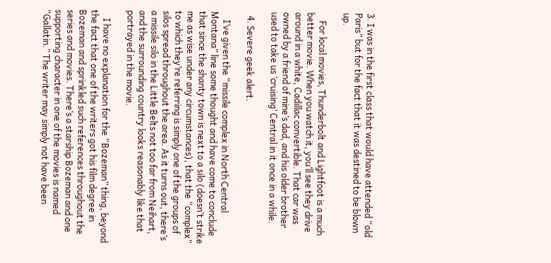3. I was in the first class that would have attended “old Paris” but for the fact that it was destined to be blown up.

    For local movies, Thunderbolt and Lightfoot is a much better movie. When you watch it, you’ll see they drive around in a white, Cadillac convertible. That car was owned by a friend of mine’s dad, and his older brother used to take us ‘cruising’ Central in it once in a while.

  4. Severe geek alert.

    I’ve given the “missile complex in North Central Montana” line some thought and have come to conclude that since the shanty town is next to a silo (doesn’t strike me as wise under any circumstances), that the “complex” to which they’re referring is simply one of the groups of silos spread throughout the area. As it turns out, there’s a missile silo in the Little Belts not too far from Neihart, and the surrounding country looks reasonably like that portrayed in the movie.

    I have no explanation for the “Bozeman” thing, beyond the fact that one of the writers got his film degree in Bozeman and sprinkled such references throughout the series and movies. There’s a starship Bozeman and one supporting character in one of the movies is named “Gallatin.” The writer may simply not have been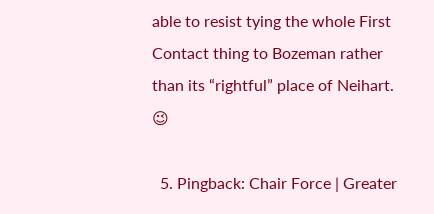able to resist tying the whole First Contact thing to Bozeman rather than its “rightful” place of Neihart. 😉

  5. Pingback: Chair Force | Greater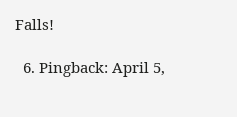Falls!

  6. Pingback: April 5,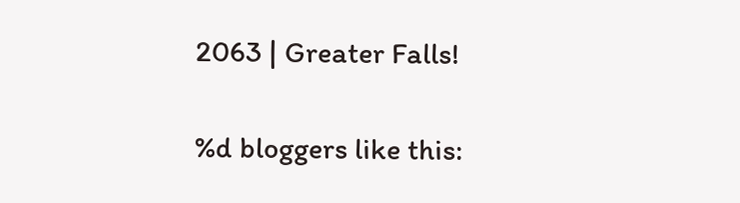2063 | Greater Falls!

%d bloggers like this: